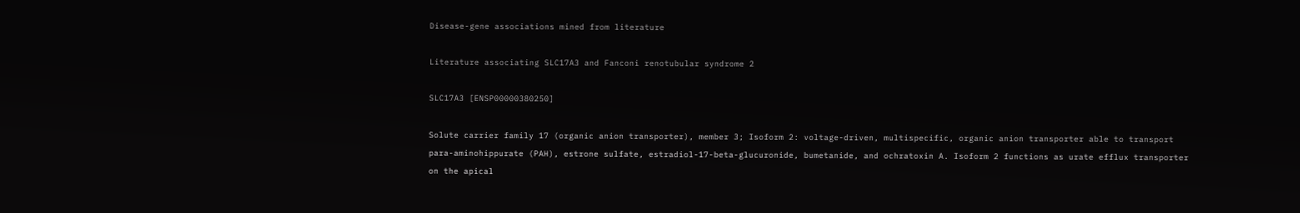Disease-gene associations mined from literature

Literature associating SLC17A3 and Fanconi renotubular syndrome 2

SLC17A3 [ENSP00000380250]

Solute carrier family 17 (organic anion transporter), member 3; Isoform 2: voltage-driven, multispecific, organic anion transporter able to transport para-aminohippurate (PAH), estrone sulfate, estradiol-17-beta-glucuronide, bumetanide, and ochratoxin A. Isoform 2 functions as urate efflux transporter on the apical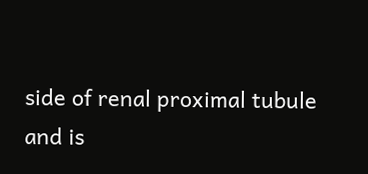side of renal proximal tubule and is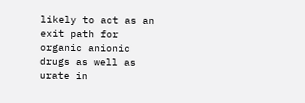likely to act as an exit path for organic anionic drugs as well as urate in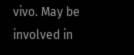vivo. May be involved in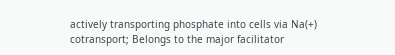actively transporting phosphate into cells via Na(+) cotransport; Belongs to the major facilitator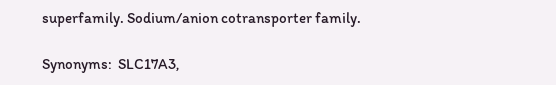superfamily. Sodium/anion cotransporter family.

Synonyms:  SLC17A3,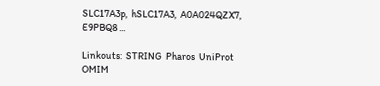SLC17A3p,  hSLC17A3,  A0A024QZX7,  E9PBQ8 ...

Linkouts:  STRING  Pharos  UniProt  OMIM